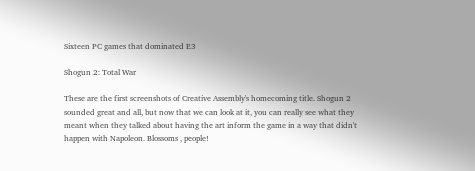Sixteen PC games that dominated E3

Shogun 2: Total War

These are the first screenshots of Creative Assembly's homecoming title. Shogun 2 sounded great and all, but now that we can look at it, you can really see what they meant when they talked about having the art inform the game in a way that didn't happen with Napoleon. Blossoms , people!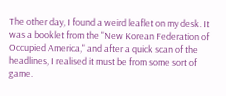The other day, I found a weird leaflet on my desk. It was a booklet from the "New Korean Federation of Occupied America," and after a quick scan of the headlines, I realised it must be from some sort of game.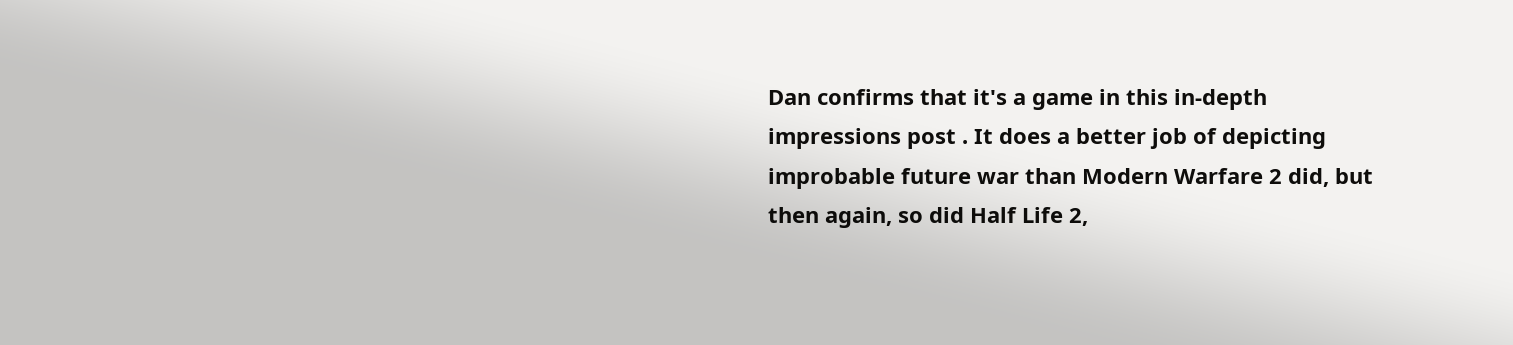Dan confirms that it's a game in this in-depth impressions post . It does a better job of depicting improbable future war than Modern Warfare 2 did, but then again, so did Half Life 2,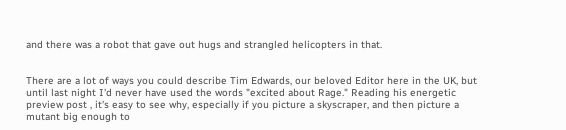and there was a robot that gave out hugs and strangled helicopters in that.


There are a lot of ways you could describe Tim Edwards, our beloved Editor here in the UK, but until last night I'd never have used the words "excited about Rage." Reading his energetic preview post , it's easy to see why, especially if you picture a skyscraper, and then picture a mutant big enough to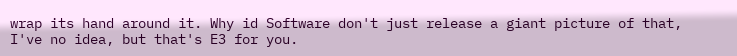wrap its hand around it. Why id Software don't just release a giant picture of that, I've no idea, but that's E3 for you.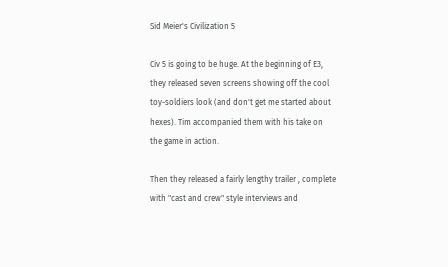Sid Meier's Civilization 5

Civ 5 is going to be huge. At the beginning of E3, they released seven screens showing off the cool toy-soldiers look (and don't get me started about hexes). Tim accompanied them with his take on the game in action.

Then they released a fairly lengthy trailer , complete with "cast and crew" style interviews and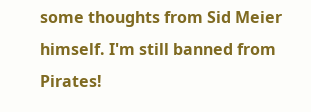some thoughts from Sid Meier himself. I'm still banned from Pirates!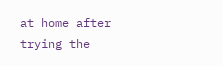at home after trying the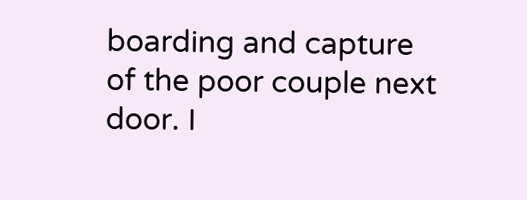boarding and capture of the poor couple next door. I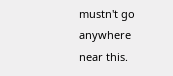mustn't go anywhere near this.